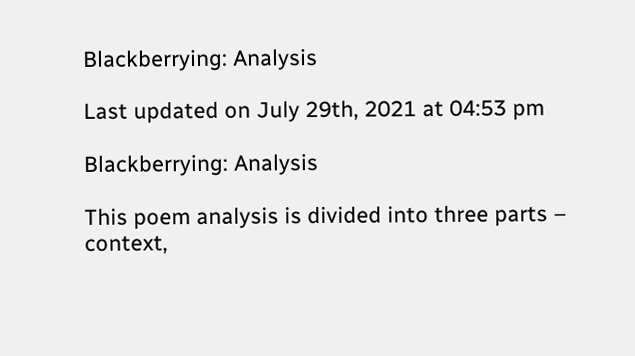Blackberrying: Analysis

Last updated on July 29th, 2021 at 04:53 pm

Blackberrying: Analysis

This poem analysis is divided into three parts – context,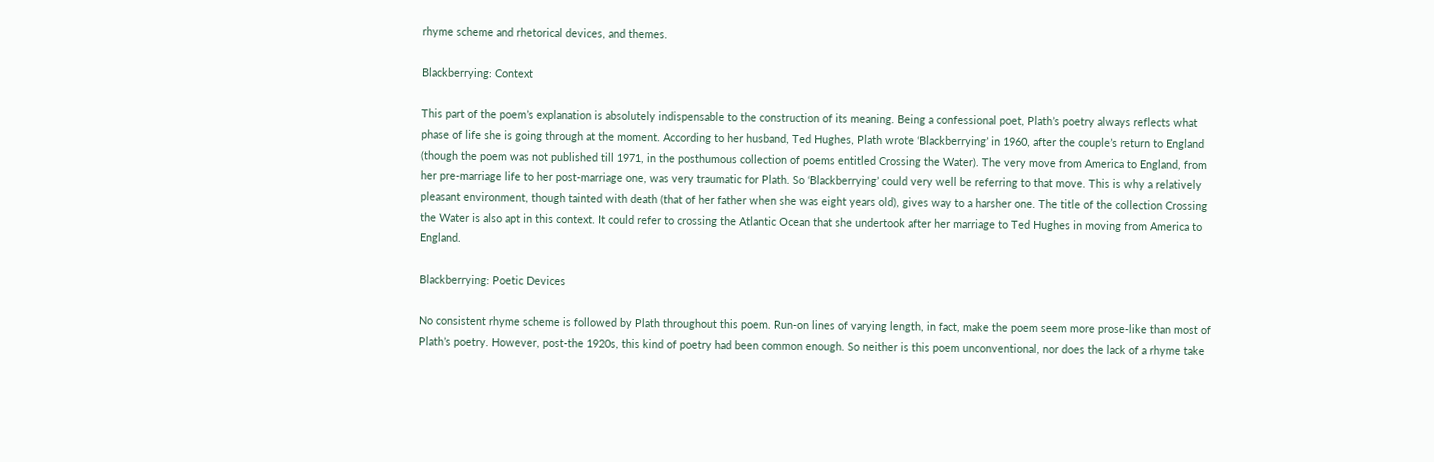rhyme scheme and rhetorical devices, and themes.

Blackberrying: Context

This part of the poem’s explanation is absolutely indispensable to the construction of its meaning. Being a confessional poet, Plath’s poetry always reflects what phase of life she is going through at the moment. According to her husband, Ted Hughes, Plath wrote ‘Blackberrying’ in 1960, after the couple’s return to England (though the poem was not published till 1971, in the posthumous collection of poems entitled Crossing the Water). The very move from America to England, from her pre-marriage life to her post-marriage one, was very traumatic for Plath. So ‘Blackberrying’ could very well be referring to that move. This is why a relatively pleasant environment, though tainted with death (that of her father when she was eight years old), gives way to a harsher one. The title of the collection Crossing the Water is also apt in this context. It could refer to crossing the Atlantic Ocean that she undertook after her marriage to Ted Hughes in moving from America to England.

Blackberrying: Poetic Devices

No consistent rhyme scheme is followed by Plath throughout this poem. Run-on lines of varying length, in fact, make the poem seem more prose-like than most of Plath’s poetry. However, post-the 1920s, this kind of poetry had been common enough. So neither is this poem unconventional, nor does the lack of a rhyme take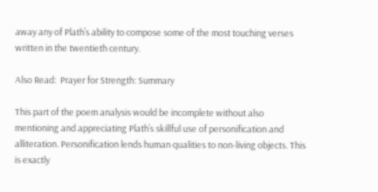away any of Plath’s ability to compose some of the most touching verses written in the twentieth century.

Also Read:  Prayer for Strength: Summary

This part of the poem analysis would be incomplete without also mentioning and appreciating Plath’s skillful use of personification and alliteration. Personification lends human qualities to non-living objects. This is exactly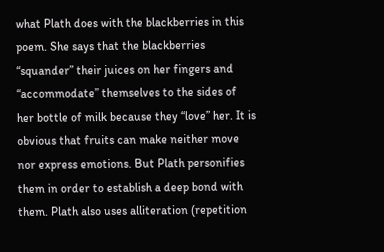what Plath does with the blackberries in this poem. She says that the blackberries “squander” their juices on her fingers and “accommodate” themselves to the sides of her bottle of milk because they “love” her. It is obvious that fruits can make neither move nor express emotions. But Plath personifies them in order to establish a deep bond with them. Plath also uses alliteration (repetition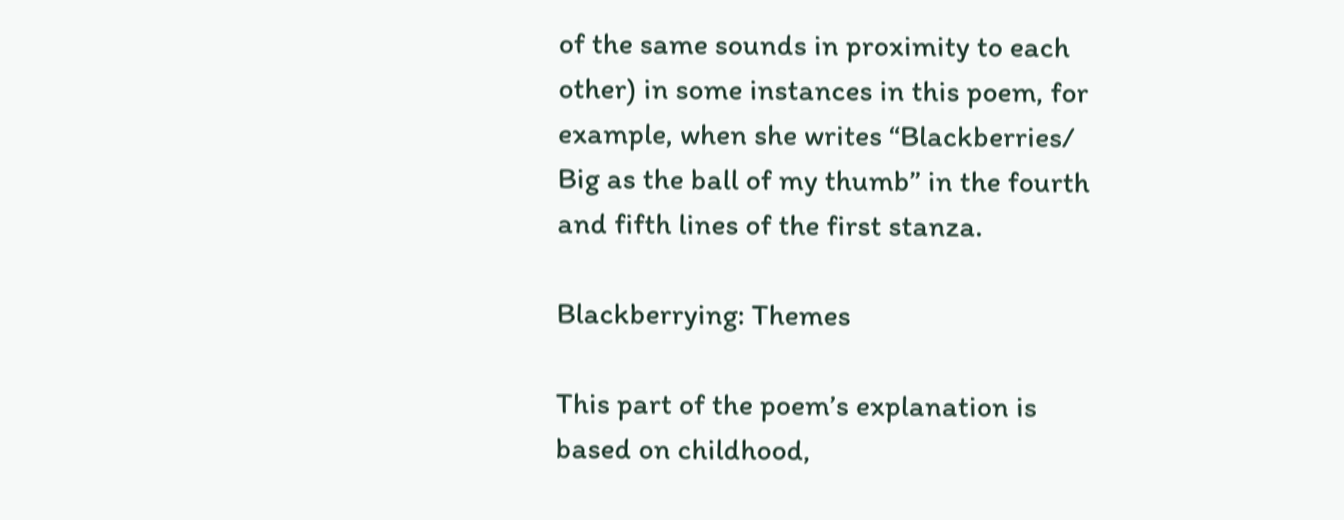of the same sounds in proximity to each other) in some instances in this poem, for example, when she writes “Blackberries/ Big as the ball of my thumb” in the fourth and fifth lines of the first stanza.

Blackberrying: Themes

This part of the poem’s explanation is based on childhood,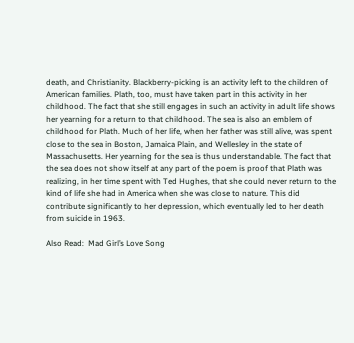death, and Christianity. Blackberry-picking is an activity left to the children of American families. Plath, too, must have taken part in this activity in her childhood. The fact that she still engages in such an activity in adult life shows her yearning for a return to that childhood. The sea is also an emblem of childhood for Plath. Much of her life, when her father was still alive, was spent close to the sea in Boston, Jamaica Plain, and Wellesley in the state of Massachusetts. Her yearning for the sea is thus understandable. The fact that the sea does not show itself at any part of the poem is proof that Plath was realizing, in her time spent with Ted Hughes, that she could never return to the kind of life she had in America when she was close to nature. This did contribute significantly to her depression, which eventually led to her death from suicide in 1963.

Also Read:  Mad Girl’s Love Song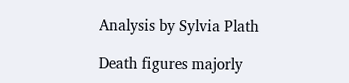Analysis by Sylvia Plath

Death figures majorly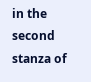in the second stanza of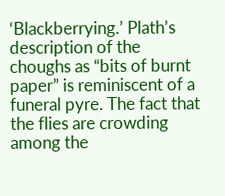‘Blackberrying.’ Plath’s description of the choughs as “bits of burnt paper” is reminiscent of a funeral pyre. The fact that the flies are crowding among the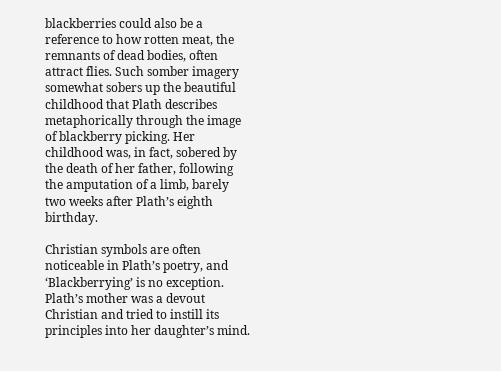blackberries could also be a reference to how rotten meat, the remnants of dead bodies, often attract flies. Such somber imagery somewhat sobers up the beautiful childhood that Plath describes metaphorically through the image of blackberry picking. Her childhood was, in fact, sobered by the death of her father, following the amputation of a limb, barely two weeks after Plath’s eighth birthday.

Christian symbols are often noticeable in Plath’s poetry, and ‘Blackberrying’ is no exception. Plath’s mother was a devout Christian and tried to instill its principles into her daughter’s mind.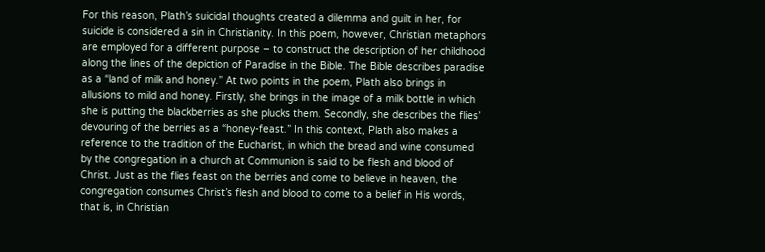For this reason, Plath’s suicidal thoughts created a dilemma and guilt in her, for suicide is considered a sin in Christianity. In this poem, however, Christian metaphors are employed for a different purpose – to construct the description of her childhood along the lines of the depiction of Paradise in the Bible. The Bible describes paradise as a “land of milk and honey.” At two points in the poem, Plath also brings in allusions to mild and honey. Firstly, she brings in the image of a milk bottle in which she is putting the blackberries as she plucks them. Secondly, she describes the flies’ devouring of the berries as a “honey-feast.” In this context, Plath also makes a reference to the tradition of the Eucharist, in which the bread and wine consumed by the congregation in a church at Communion is said to be flesh and blood of Christ. Just as the flies feast on the berries and come to believe in heaven, the congregation consumes Christ’s flesh and blood to come to a belief in His words, that is, in Christian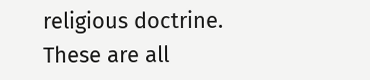religious doctrine. These are all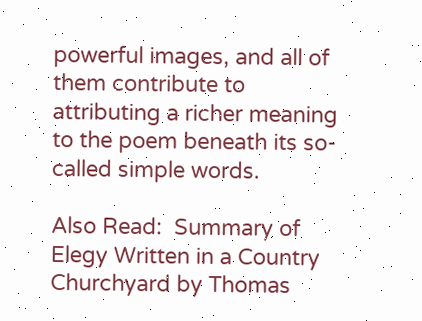powerful images, and all of them contribute to attributing a richer meaning to the poem beneath its so-called simple words.

Also Read:  Summary of Elegy Written in a Country Churchyard by Thomas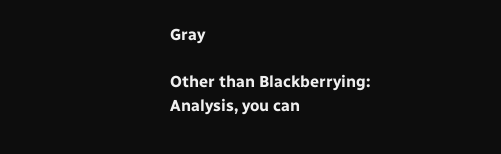Gray

Other than Blackberrying: Analysis, you can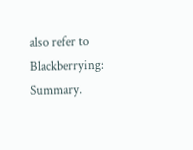also refer to Blackberrying: Summary.